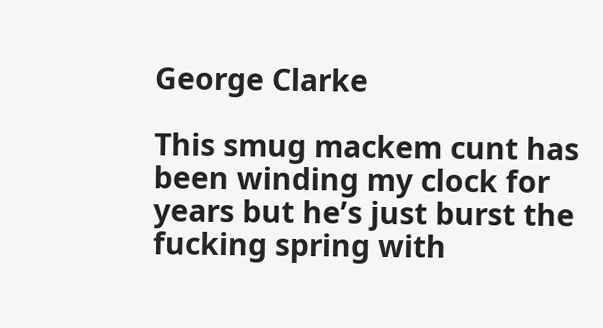George Clarke

This smug mackem cunt has been winding my clock for years but he’s just burst the fucking spring with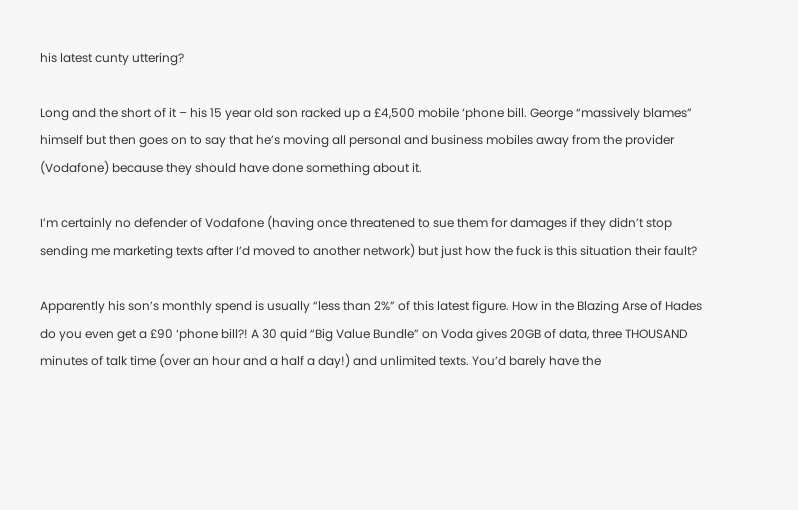his latest cunty uttering?

Long and the short of it – his 15 year old son racked up a £4,500 mobile ‘phone bill. George “massively blames” himself but then goes on to say that he’s moving all personal and business mobiles away from the provider (Vodafone) because they should have done something about it.

I’m certainly no defender of Vodafone (having once threatened to sue them for damages if they didn’t stop sending me marketing texts after I’d moved to another network) but just how the fuck is this situation their fault?

Apparently his son’s monthly spend is usually “less than 2%” of this latest figure. How in the Blazing Arse of Hades do you even get a £90 ‘phone bill?! A 30 quid “Big Value Bundle” on Voda gives 20GB of data, three THOUSAND minutes of talk time (over an hour and a half a day!) and unlimited texts. You’d barely have the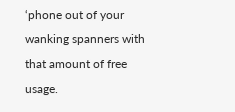‘phone out of your wanking spanners with that amount of free usage.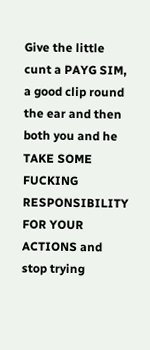Give the little cunt a PAYG SIM, a good clip round the ear and then both you and he TAKE SOME FUCKING RESPONSIBILITY FOR YOUR ACTIONS and stop trying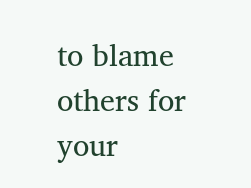to blame others for your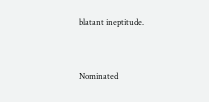blatant ineptitude.


Nominated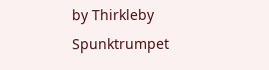by Thirkleby Spunktrumpet